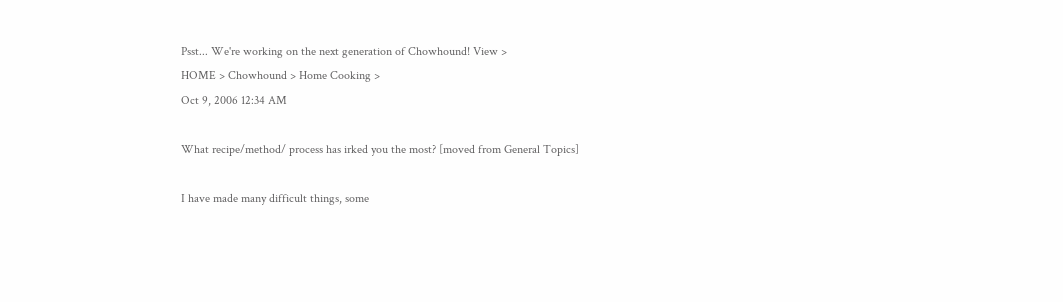Psst... We're working on the next generation of Chowhound! View >
HOME > Chowhound > Home Cooking >
Oct 9, 2006 12:34 AM

What recipe/method/ process has irked you the most? [moved from General Topics]

I have made many difficult things, some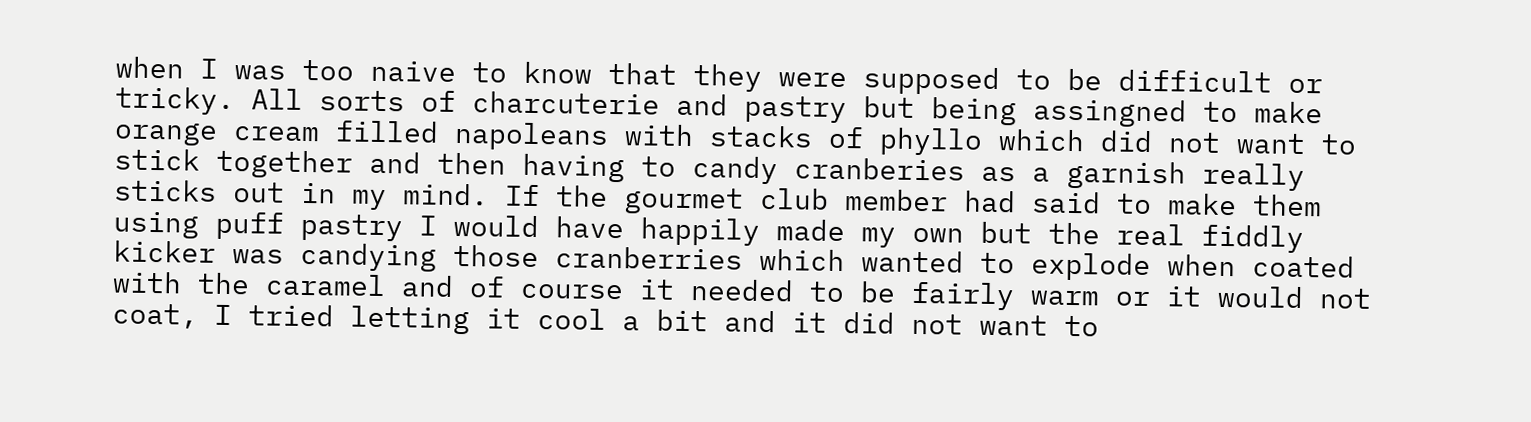when I was too naive to know that they were supposed to be difficult or tricky. All sorts of charcuterie and pastry but being assingned to make orange cream filled napoleans with stacks of phyllo which did not want to stick together and then having to candy cranberies as a garnish really sticks out in my mind. If the gourmet club member had said to make them using puff pastry I would have happily made my own but the real fiddly kicker was candying those cranberries which wanted to explode when coated with the caramel and of course it needed to be fairly warm or it would not coat, I tried letting it cool a bit and it did not want to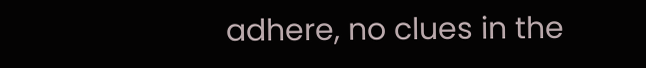adhere, no clues in the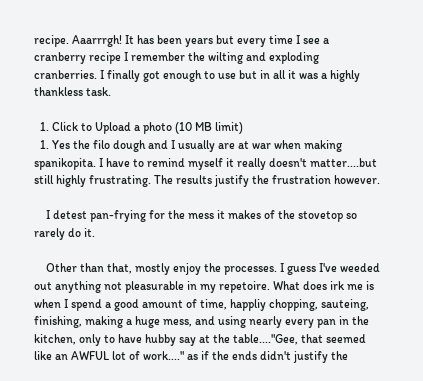recipe. Aaarrrgh! It has been years but every time I see a cranberry recipe I remember the wilting and exploding cranberries. I finally got enough to use but in all it was a highly thankless task.

  1. Click to Upload a photo (10 MB limit)
  1. Yes the filo dough and I usually are at war when making spanikopita. I have to remind myself it really doesn't matter....but still highly frustrating. The results justify the frustration however.

    I detest pan-frying for the mess it makes of the stovetop so rarely do it.

    Other than that, mostly enjoy the processes. I guess I've weeded out anything not pleasurable in my repetoire. What does irk me is when I spend a good amount of time, happliy chopping, sauteing, finishing, making a huge mess, and using nearly every pan in the kitchen, only to have hubby say at the table...."Gee, that seemed like an AWFUL lot of work...." as if the ends didn't justify the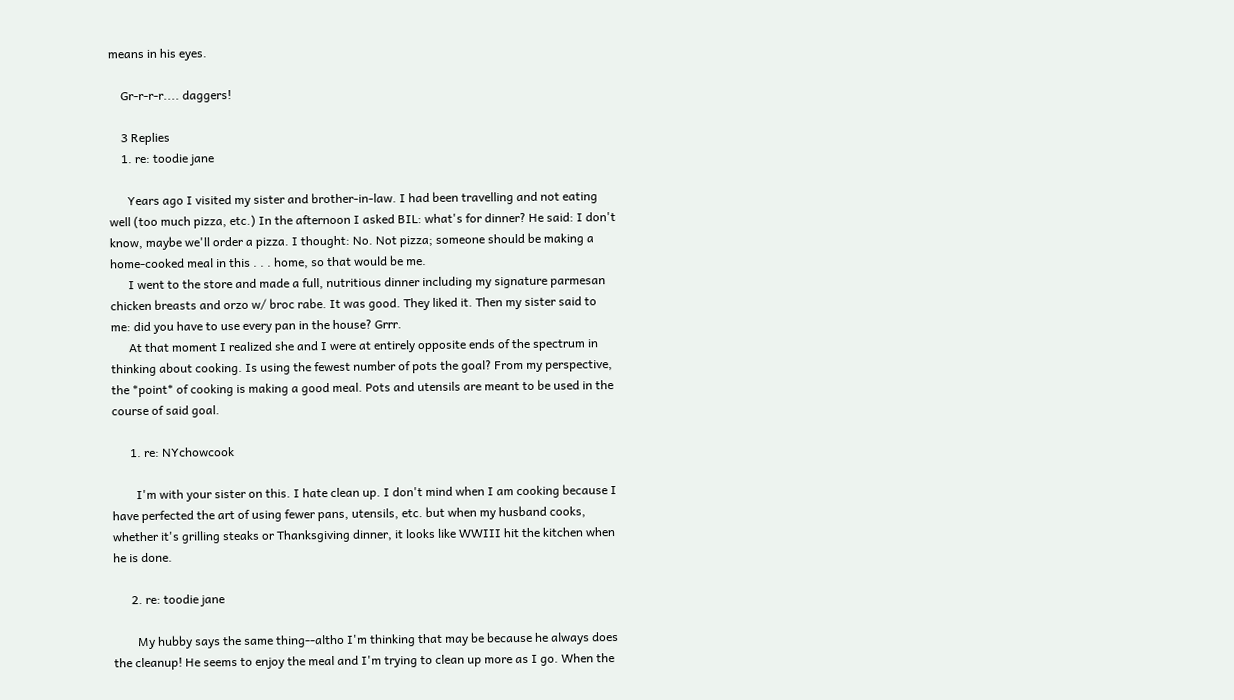means in his eyes.

    Gr-r-r-r.... daggers!

    3 Replies
    1. re: toodie jane

      Years ago I visited my sister and brother-in-law. I had been travelling and not eating well (too much pizza, etc.) In the afternoon I asked BIL: what's for dinner? He said: I don't know, maybe we'll order a pizza. I thought: No. Not pizza; someone should be making a home-cooked meal in this . . . home, so that would be me.
      I went to the store and made a full, nutritious dinner including my signature parmesan chicken breasts and orzo w/ broc rabe. It was good. They liked it. Then my sister said to me: did you have to use every pan in the house? Grrr.
      At that moment I realized she and I were at entirely opposite ends of the spectrum in thinking about cooking. Is using the fewest number of pots the goal? From my perspective, the *point* of cooking is making a good meal. Pots and utensils are meant to be used in the course of said goal.

      1. re: NYchowcook

        I'm with your sister on this. I hate clean up. I don't mind when I am cooking because I have perfected the art of using fewer pans, utensils, etc. but when my husband cooks, whether it's grilling steaks or Thanksgiving dinner, it looks like WWIII hit the kitchen when he is done.

      2. re: toodie jane

        My hubby says the same thing--altho I'm thinking that may be because he always does the cleanup! He seems to enjoy the meal and I'm trying to clean up more as I go. When the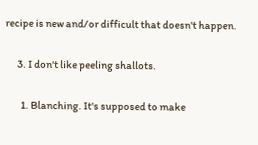recipe is new and/or difficult that doesn't happen.

      3. I don't like peeling shallots.

        1. Blanching. It's supposed to make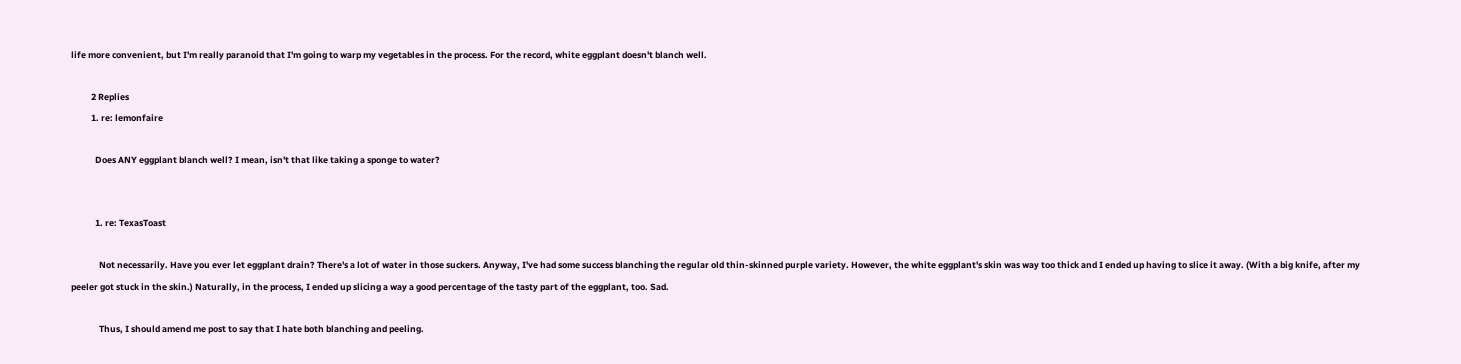life more convenient, but I'm really paranoid that I'm going to warp my vegetables in the process. For the record, white eggplant doesn't blanch well.

          2 Replies
          1. re: lemonfaire

            Does ANY eggplant blanch well? I mean, isn't that like taking a sponge to water?


            1. re: TexasToast

              Not necessarily. Have you ever let eggplant drain? There's a lot of water in those suckers. Anyway, I've had some success blanching the regular old thin-skinned purple variety. However, the white eggplant's skin was way too thick and I ended up having to slice it away. (With a big knife, after my peeler got stuck in the skin.) Naturally, in the process, I ended up slicing a way a good percentage of the tasty part of the eggplant, too. Sad.

              Thus, I should amend me post to say that I hate both blanching and peeling.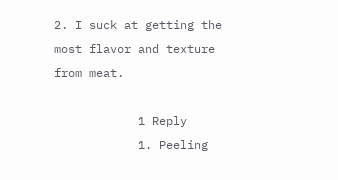2. I suck at getting the most flavor and texture from meat.

            1 Reply
            1. Peeling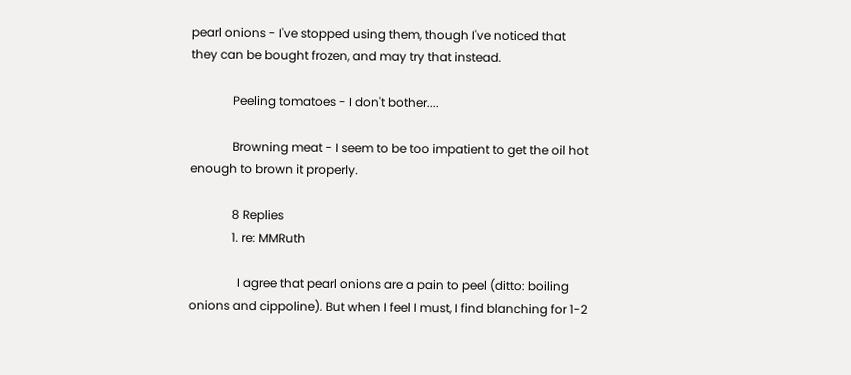pearl onions - I've stopped using them, though I've noticed that they can be bought frozen, and may try that instead.

              Peeling tomatoes - I don't bother....

              Browning meat - I seem to be too impatient to get the oil hot enough to brown it properly.

              8 Replies
              1. re: MMRuth

                I agree that pearl onions are a pain to peel (ditto: boiling onions and cippoline). But when I feel I must, I find blanching for 1-2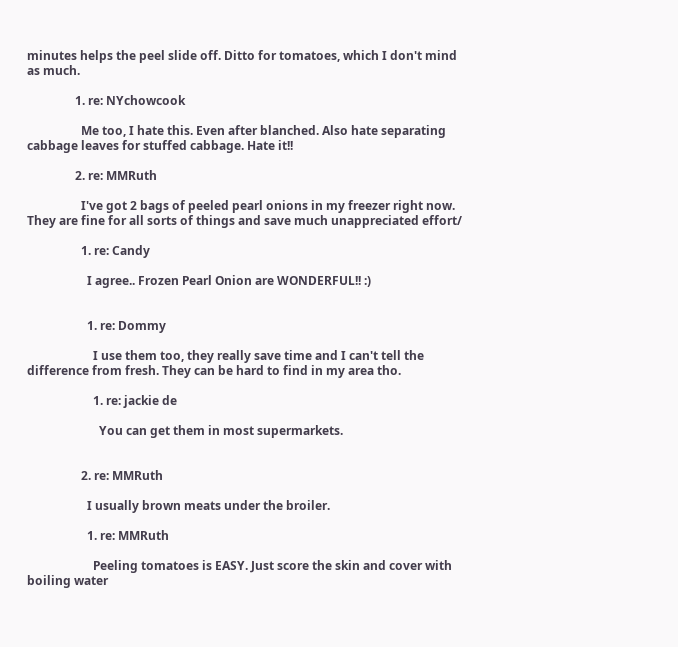minutes helps the peel slide off. Ditto for tomatoes, which I don't mind as much.

                1. re: NYchowcook

                  Me too, I hate this. Even after blanched. Also hate separating cabbage leaves for stuffed cabbage. Hate it!!

                2. re: MMRuth

                  I've got 2 bags of peeled pearl onions in my freezer right now. They are fine for all sorts of things and save much unappreciated effort/

                  1. re: Candy

                    I agree.. Frozen Pearl Onion are WONDERFUL!! :)


                    1. re: Dommy

                      I use them too, they really save time and I can't tell the difference from fresh. They can be hard to find in my area tho.

                      1. re: jackie de

                        You can get them in most supermarkets.


                  2. re: MMRuth

                    I usually brown meats under the broiler.

                    1. re: MMRuth

                      Peeling tomatoes is EASY. Just score the skin and cover with boiling water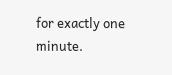for exactly one minute.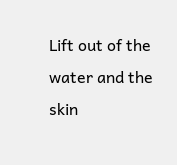Lift out of the water and the skin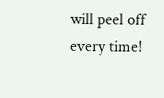will peel off every time!